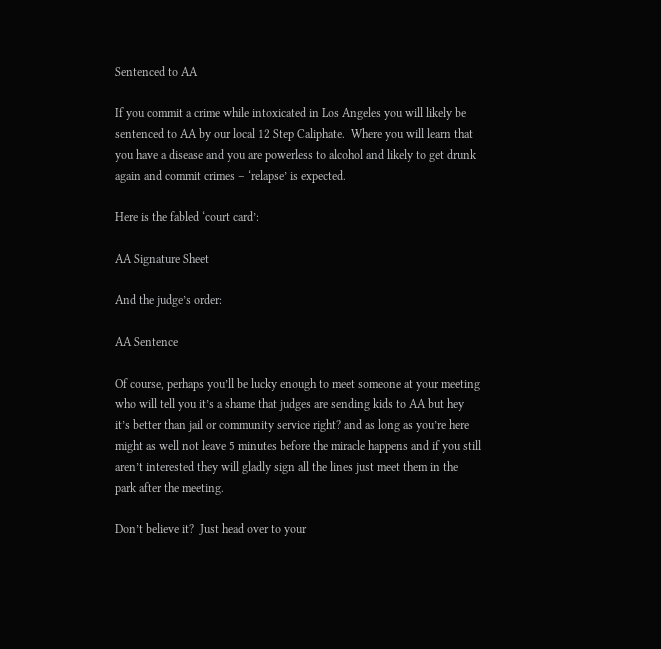Sentenced to AA

If you commit a crime while intoxicated in Los Angeles you will likely be sentenced to AA by our local 12 Step Caliphate.  Where you will learn that you have a disease and you are powerless to alcohol and likely to get drunk again and commit crimes – ‘relapse’ is expected.

Here is the fabled ‘court card’:

AA Signature Sheet

And the judge’s order:

AA Sentence

Of course, perhaps you’ll be lucky enough to meet someone at your meeting who will tell you it’s a shame that judges are sending kids to AA but hey it’s better than jail or community service right? and as long as you’re here might as well not leave 5 minutes before the miracle happens and if you still aren’t interested they will gladly sign all the lines just meet them in the park after the meeting.

Don’t believe it?  Just head over to your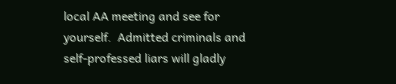local AA meeting and see for yourself.  Admitted criminals and self-professed liars will gladly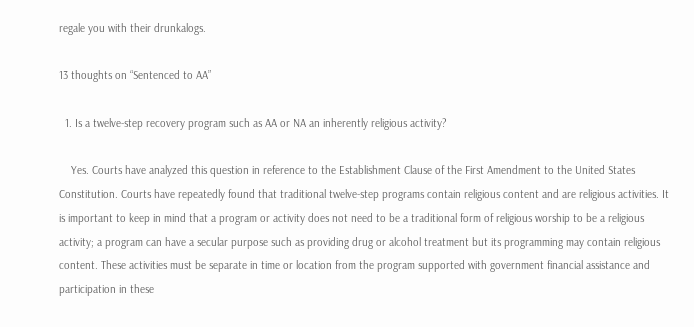regale you with their drunkalogs.

13 thoughts on “Sentenced to AA”

  1. Is a twelve-step recovery program such as AA or NA an inherently religious activity?

    Yes. Courts have analyzed this question in reference to the Establishment Clause of the First Amendment to the United States Constitution. Courts have repeatedly found that traditional twelve-step programs contain religious content and are religious activities. It is important to keep in mind that a program or activity does not need to be a traditional form of religious worship to be a religious activity; a program can have a secular purpose such as providing drug or alcohol treatment but its programming may contain religious content. These activities must be separate in time or location from the program supported with government financial assistance and participation in these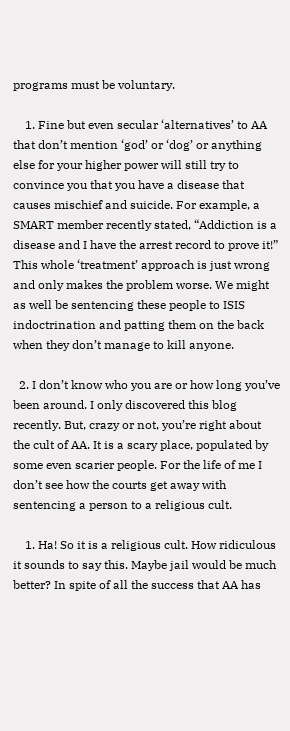programs must be voluntary.

    1. Fine but even secular ‘alternatives’ to AA that don’t mention ‘god’ or ‘dog’ or anything else for your higher power will still try to convince you that you have a disease that causes mischief and suicide. For example, a SMART member recently stated, “Addiction is a disease and I have the arrest record to prove it!” This whole ‘treatment’ approach is just wrong and only makes the problem worse. We might as well be sentencing these people to ISIS indoctrination and patting them on the back when they don’t manage to kill anyone.

  2. I don’t know who you are or how long you’ve been around. I only discovered this blog recently. But, crazy or not, you’re right about the cult of AA. It is a scary place, populated by some even scarier people. For the life of me I don’t see how the courts get away with sentencing a person to a religious cult.

    1. Ha! So it is a religious cult. How ridiculous it sounds to say this. Maybe jail would be much better? In spite of all the success that AA has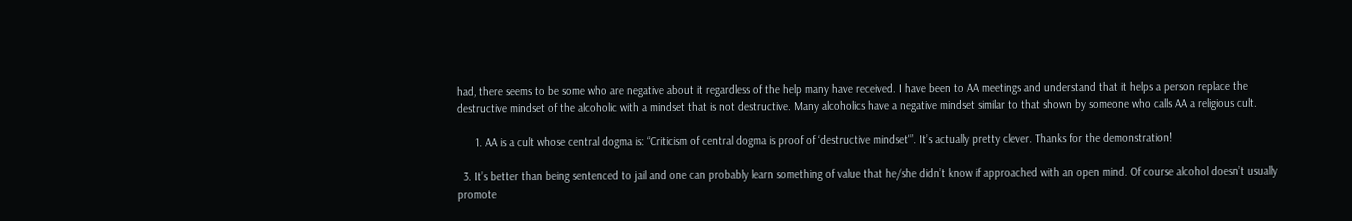had, there seems to be some who are negative about it regardless of the help many have received. I have been to AA meetings and understand that it helps a person replace the destructive mindset of the alcoholic with a mindset that is not destructive. Many alcoholics have a negative mindset similar to that shown by someone who calls AA a religious cult.

      1. AA is a cult whose central dogma is: “Criticism of central dogma is proof of ‘destructive mindset'”. It’s actually pretty clever. Thanks for the demonstration!

  3. It’s better than being sentenced to jail and one can probably learn something of value that he/she didn’t know if approached with an open mind. Of course alcohol doesn’t usually promote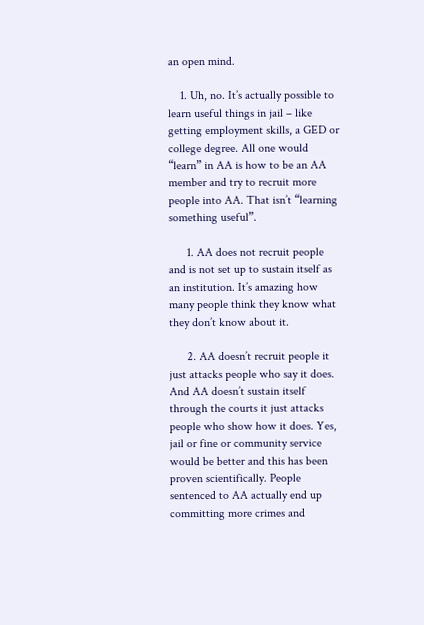an open mind.

    1. Uh, no. It’s actually possible to learn useful things in jail – like getting employment skills, a GED or college degree. All one would “learn” in AA is how to be an AA member and try to recruit more people into AA. That isn’t “learning something useful”.

      1. AA does not recruit people and is not set up to sustain itself as an institution. It’s amazing how many people think they know what they don’t know about it.

      2. AA doesn’t recruit people it just attacks people who say it does. And AA doesn’t sustain itself through the courts it just attacks people who show how it does. Yes, jail or fine or community service would be better and this has been proven scientifically. People sentenced to AA actually end up committing more crimes and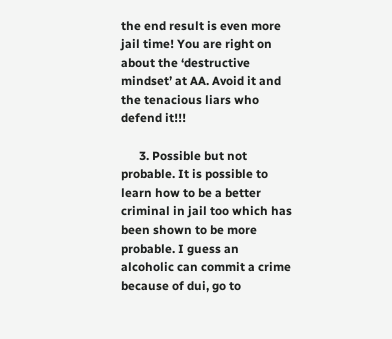the end result is even more jail time! You are right on about the ‘destructive mindset’ at AA. Avoid it and the tenacious liars who defend it!!!

      3. Possible but not probable. It is possible to learn how to be a better criminal in jail too which has been shown to be more probable. I guess an alcoholic can commit a crime because of dui, go to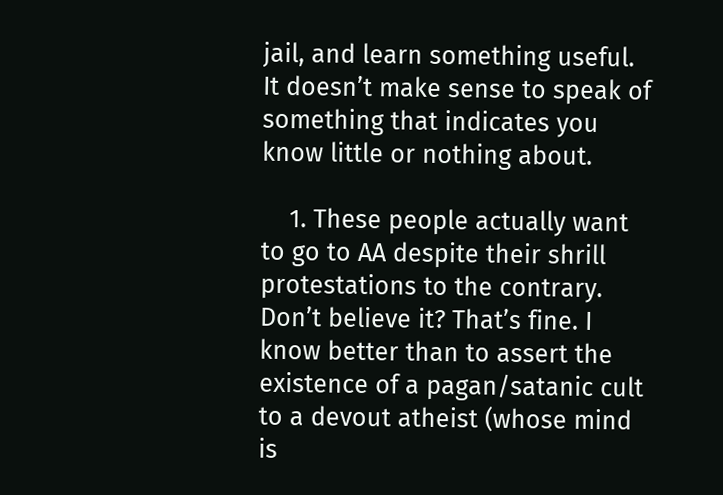jail, and learn something useful. It doesn’t make sense to speak of something that indicates you know little or nothing about.

    1. These people actually want to go to AA despite their shrill protestations to the contrary. Don’t believe it? That’s fine. I know better than to assert the existence of a pagan/satanic cult to a devout atheist (whose mind is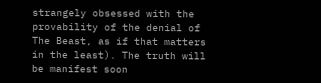strangely obsessed with the provability of the denial of The Beast, as if that matters in the least). The truth will be manifest soon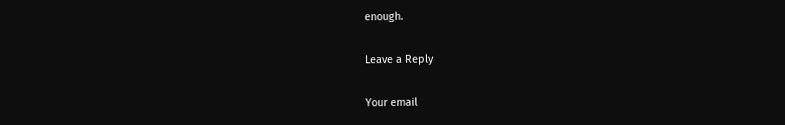enough.

Leave a Reply

Your email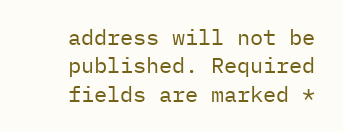address will not be published. Required fields are marked *